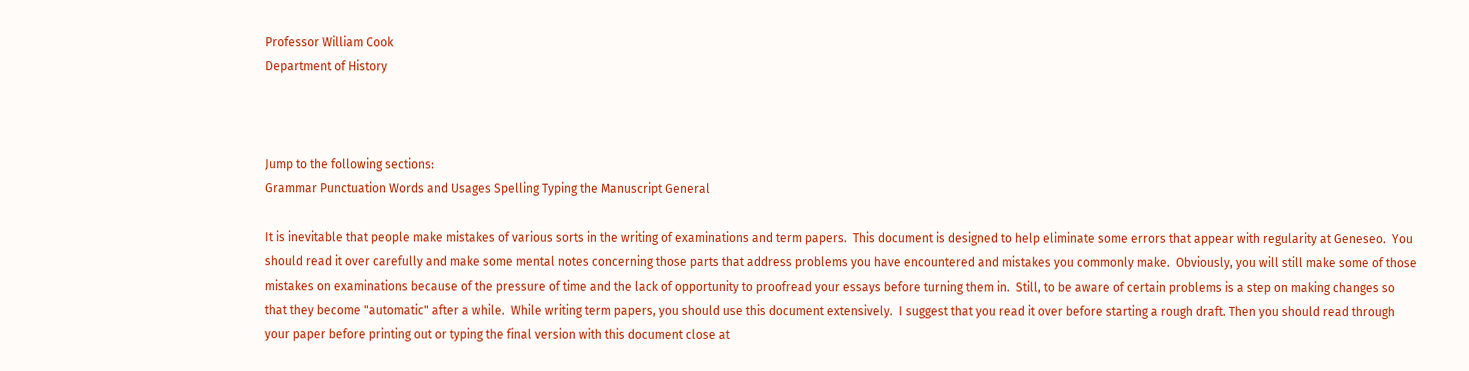Professor William Cook
Department of History



Jump to the following sections:
Grammar Punctuation Words and Usages Spelling Typing the Manuscript General

It is inevitable that people make mistakes of various sorts in the writing of examinations and term papers.  This document is designed to help eliminate some errors that appear with regularity at Geneseo.  You should read it over carefully and make some mental notes concerning those parts that address problems you have encountered and mistakes you commonly make.  Obviously, you will still make some of those mistakes on examinations because of the pressure of time and the lack of opportunity to proofread your essays before turning them in.  Still, to be aware of certain problems is a step on making changes so that they become "automatic" after a while.  While writing term papers, you should use this document extensively.  I suggest that you read it over before starting a rough draft. Then you should read through your paper before printing out or typing the final version with this document close at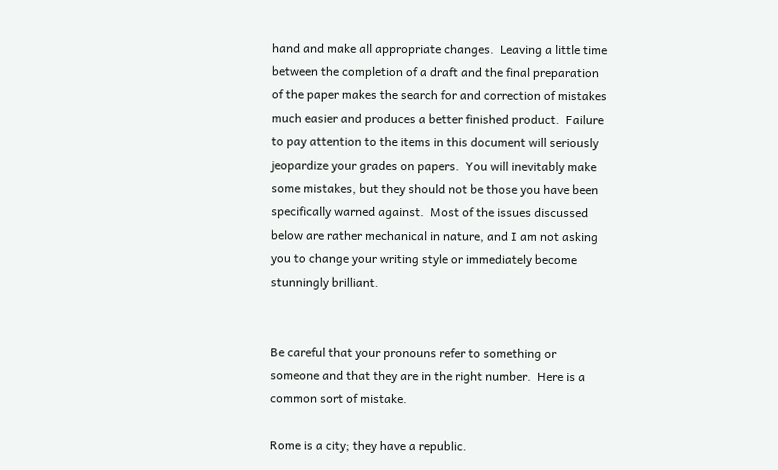hand and make all appropriate changes.  Leaving a little time between the completion of a draft and the final preparation of the paper makes the search for and correction of mistakes much easier and produces a better finished product.  Failure to pay attention to the items in this document will seriously jeopardize your grades on papers.  You will inevitably make some mistakes, but they should not be those you have been specifically warned against.  Most of the issues discussed below are rather mechanical in nature, and I am not asking you to change your writing style or immediately become stunningly brilliant.


Be careful that your pronouns refer to something or someone and that they are in the right number.  Here is a common sort of mistake.

Rome is a city; they have a republic.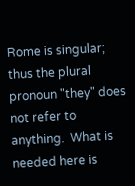Rome is singular; thus the plural pronoun "they" does not refer to anything.  What is needed here is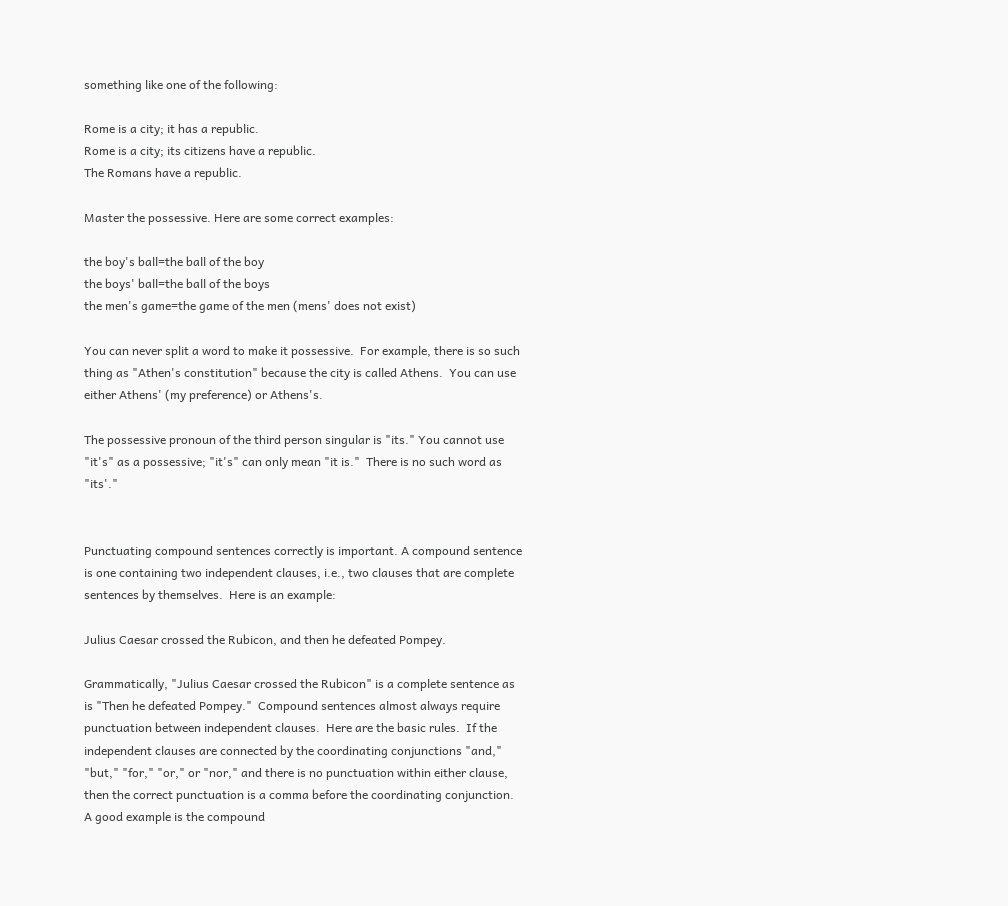something like one of the following:

Rome is a city; it has a republic.
Rome is a city; its citizens have a republic.
The Romans have a republic.

Master the possessive. Here are some correct examples:

the boy's ball=the ball of the boy
the boys' ball=the ball of the boys
the men's game=the game of the men (mens' does not exist)

You can never split a word to make it possessive.  For example, there is so such thing as "Athen's constitution" because the city is called Athens.  You can use either Athens' (my preference) or Athens's.

The possessive pronoun of the third person singular is "its." You cannot use "it's" as a possessive; "it's" can only mean "it is."  There is no such word as "its'."


Punctuating compound sentences correctly is important. A compound sentence is one containing two independent clauses, i.e., two clauses that are complete sentences by themselves.  Here is an example:

Julius Caesar crossed the Rubicon, and then he defeated Pompey.

Grammatically, "Julius Caesar crossed the Rubicon" is a complete sentence as is "Then he defeated Pompey."  Compound sentences almost always require punctuation between independent clauses.  Here are the basic rules.  If the independent clauses are connected by the coordinating conjunctions "and," "but," "for," "or," or "nor," and there is no punctuation within either clause, then the correct punctuation is a comma before the coordinating conjunction.  A good example is the compound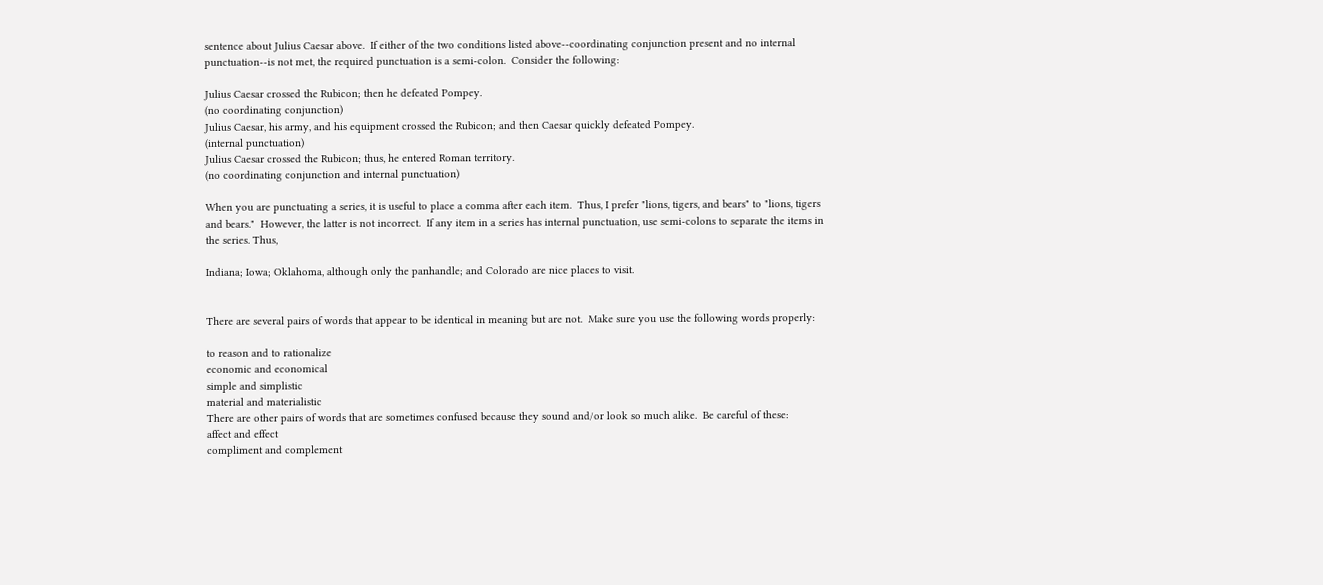sentence about Julius Caesar above.  If either of the two conditions listed above--coordinating conjunction present and no internal punctuation--is not met, the required punctuation is a semi-colon.  Consider the following:

Julius Caesar crossed the Rubicon; then he defeated Pompey.
(no coordinating conjunction)
Julius Caesar, his army, and his equipment crossed the Rubicon; and then Caesar quickly defeated Pompey.
(internal punctuation)
Julius Caesar crossed the Rubicon; thus, he entered Roman territory.
(no coordinating conjunction and internal punctuation)

When you are punctuating a series, it is useful to place a comma after each item.  Thus, I prefer "lions, tigers, and bears" to "lions, tigers and bears."  However, the latter is not incorrect.  If any item in a series has internal punctuation, use semi-colons to separate the items in the series. Thus,

Indiana; Iowa; Oklahoma, although only the panhandle; and Colorado are nice places to visit.


There are several pairs of words that appear to be identical in meaning but are not.  Make sure you use the following words properly:

to reason and to rationalize
economic and economical
simple and simplistic
material and materialistic
There are other pairs of words that are sometimes confused because they sound and/or look so much alike.  Be careful of these:
affect and effect
compliment and complement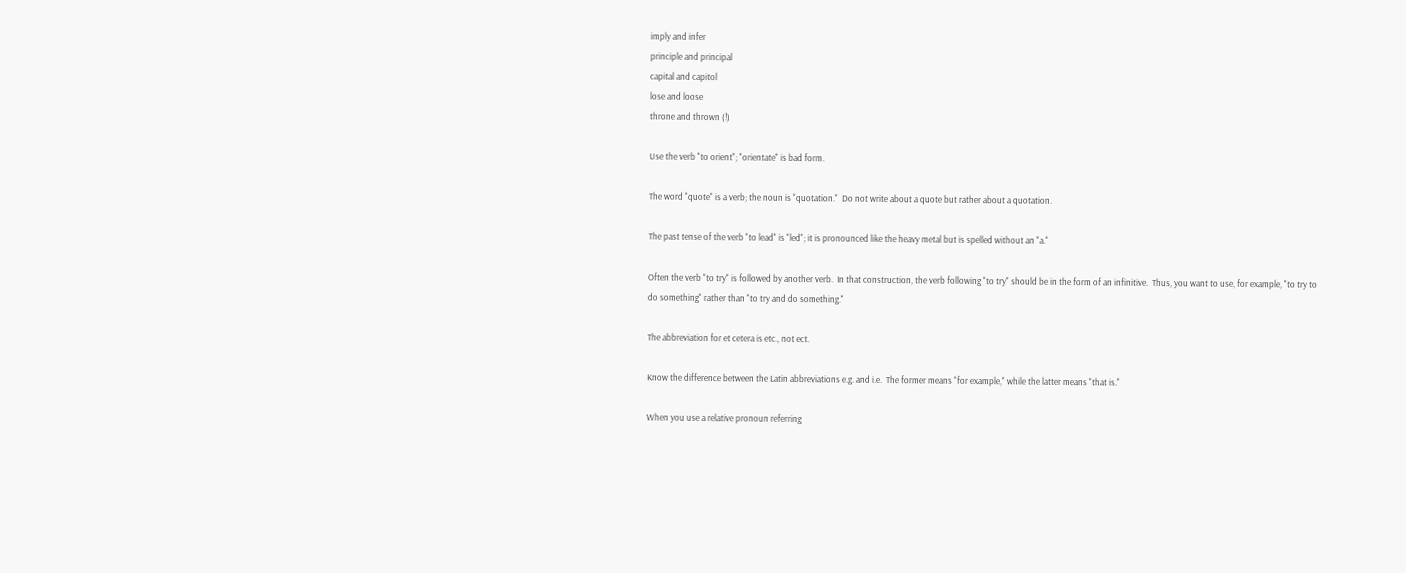imply and infer
principle and principal
capital and capitol
lose and loose
throne and thrown (!)

Use the verb "to orient"; "orientate" is bad form.

The word "quote" is a verb; the noun is "quotation."  Do not write about a quote but rather about a quotation.

The past tense of the verb "to lead" is "led"; it is pronounced like the heavy metal but is spelled without an "a."

Often the verb "to try" is followed by another verb.  In that construction, the verb following "to try" should be in the form of an infinitive.  Thus, you want to use, for example, "to try to do something" rather than "to try and do something."

The abbreviation for et cetera is etc., not ect.

Know the difference between the Latin abbreviations e.g. and i.e.  The former means "for example," while the latter means "that is."

When you use a relative pronoun referring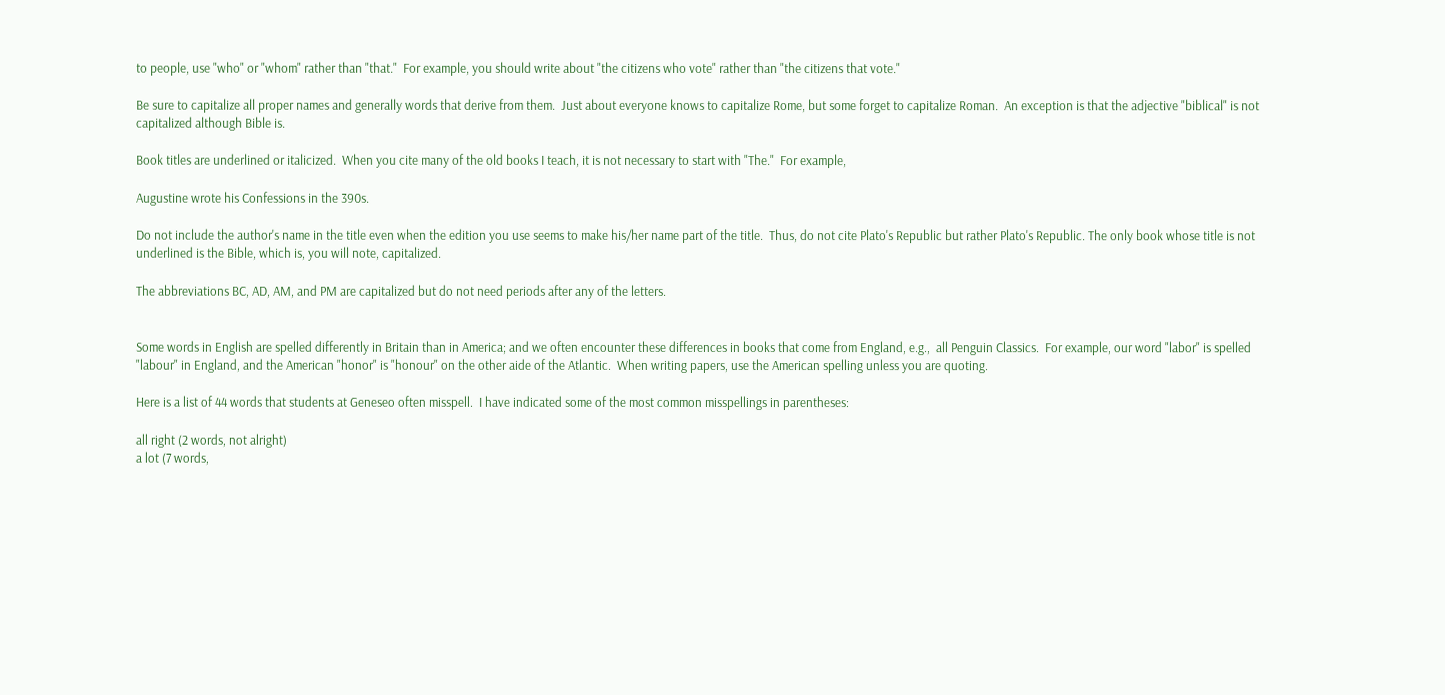to people, use "who" or "whom" rather than "that."  For example, you should write about "the citizens who vote" rather than "the citizens that vote."

Be sure to capitalize all proper names and generally words that derive from them.  Just about everyone knows to capitalize Rome, but some forget to capitalize Roman.  An exception is that the adjective "biblical" is not capitalized although Bible is.

Book titles are underlined or italicized.  When you cite many of the old books I teach, it is not necessary to start with "The."  For example,

Augustine wrote his Confessions in the 390s.

Do not include the author's name in the title even when the edition you use seems to make his/her name part of the title.  Thus, do not cite Plato's Republic but rather Plato's Republic. The only book whose title is not underlined is the Bible, which is, you will note, capitalized.

The abbreviations BC, AD, AM, and PM are capitalized but do not need periods after any of the letters.


Some words in English are spelled differently in Britain than in America; and we often encounter these differences in books that come from England, e.g.,  all Penguin Classics.  For example, our word "labor" is spelled "labour" in England, and the American "honor" is "honour" on the other aide of the Atlantic.  When writing papers, use the American spelling unless you are quoting.

Here is a list of 44 words that students at Geneseo often misspell.  I have indicated some of the most common misspellings in parentheses:

all right (2 words, not alright)
a lot (7 words,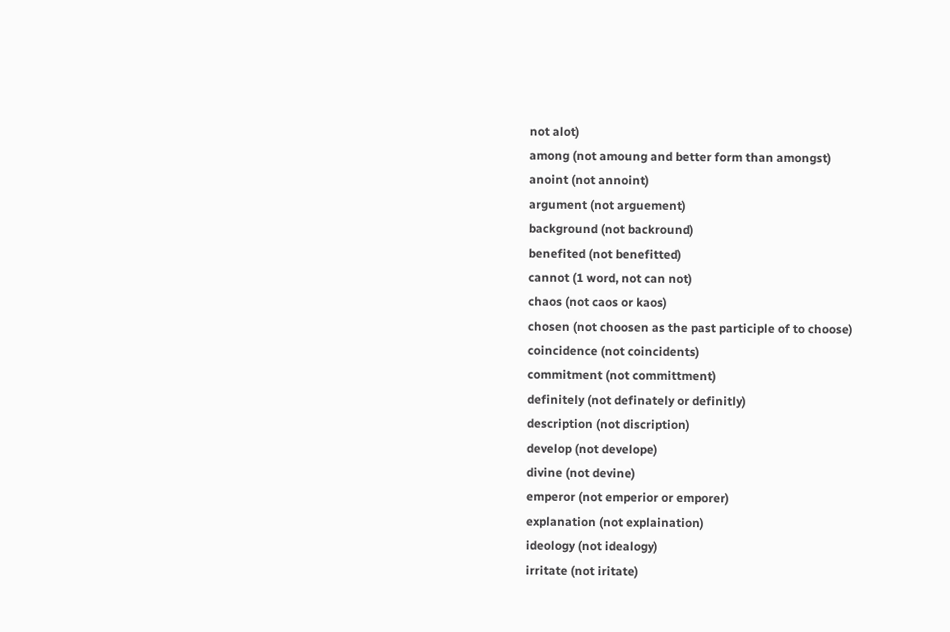not alot)
among (not amoung and better form than amongst)
anoint (not annoint)
argument (not arguement)
background (not backround)
benefited (not benefitted)
cannot (1 word, not can not)
chaos (not caos or kaos)
chosen (not choosen as the past participle of to choose)
coincidence (not coincidents)
commitment (not committment)
definitely (not definately or definitly)
description (not discription)
develop (not develope)
divine (not devine)
emperor (not emperior or emporer)
explanation (not explaination)
ideology (not idealogy)
irritate (not iritate)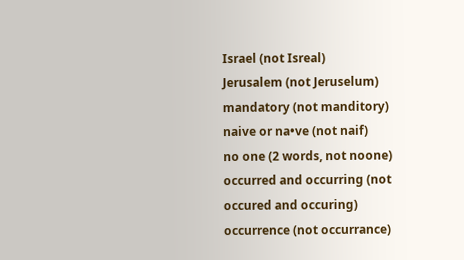Israel (not Isreal)
Jerusalem (not Jeruselum)
mandatory (not manditory)
naive or na•ve (not naif)
no one (2 words, not noone)
occurred and occurring (not occured and occuring)
occurrence (not occurrance)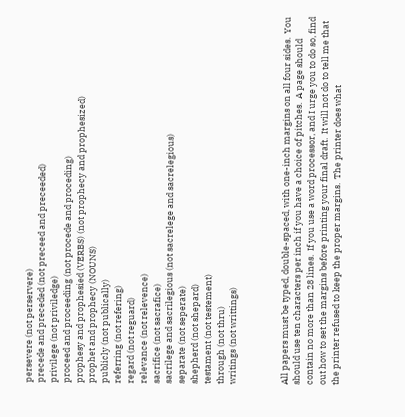persevere (not perservere)
precede and preceded (not preceed and preceeded)
privilege (not priviledge)
proceed and proceeding (not procede and proceding)
prophesy and prophesied (VERBS) (not prophecy and prophesized)
prophet and prophecy (NOUNS)
publicly (not publically)
referring (not refering)
regard (not reguard)
relevance (not relevence)
sacrifice (not sacrafice)
sacrilege and sacrilegious (not sacrelege and sacrelegious)
separate (not seperate)
shepherd (not shepard)
testament (not testement)
through (not thru)
writings (not writtings)



All papers must be typed, double-spaced, with one-inch margins on all four sides.  You should use ten characters per inch if you have a choice of pitches.  A page should contain no more than 28 lines.  If you use a word processor, and I urge you to do so, find out how to set the margins before printing your final draft.  It will not do to tell me that the printer refused to keep the proper margins.  The printer does what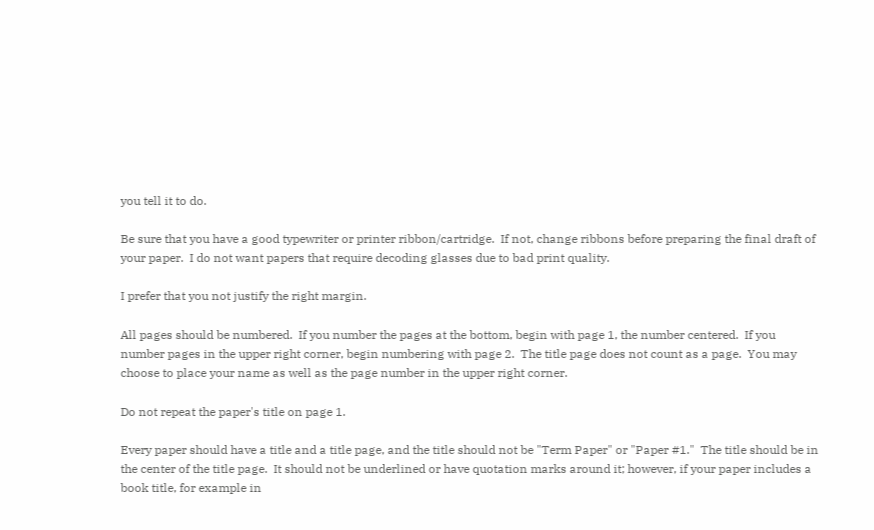you tell it to do.

Be sure that you have a good typewriter or printer ribbon/cartridge.  If not, change ribbons before preparing the final draft of your paper.  I do not want papers that require decoding glasses due to bad print quality.

I prefer that you not justify the right margin.

All pages should be numbered.  If you number the pages at the bottom, begin with page 1, the number centered.  If you number pages in the upper right corner, begin numbering with page 2.  The title page does not count as a page.  You may choose to place your name as well as the page number in the upper right corner.

Do not repeat the paper's title on page 1.

Every paper should have a title and a title page, and the title should not be "Term Paper" or "Paper #1."  The title should be in the center of the title page.  It should not be underlined or have quotation marks around it; however, if your paper includes a book title, for example in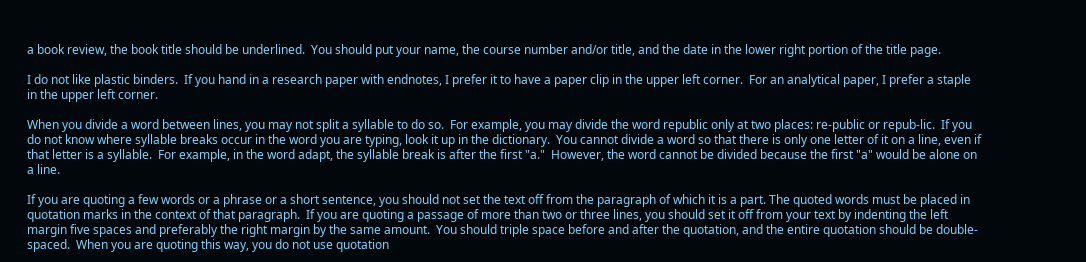a book review, the book title should be underlined.  You should put your name, the course number and/or title, and the date in the lower right portion of the title page.

I do not like plastic binders.  If you hand in a research paper with endnotes, I prefer it to have a paper clip in the upper left corner.  For an analytical paper, I prefer a staple in the upper left corner.

When you divide a word between lines, you may not split a syllable to do so.  For example, you may divide the word republic only at two places: re-public or repub-lic.  If you do not know where syllable breaks occur in the word you are typing, look it up in the dictionary.  You cannot divide a word so that there is only one letter of it on a line, even if that letter is a syllable.  For example, in the word adapt, the syllable break is after the first "a."  However, the word cannot be divided because the first "a" would be alone on a line.

If you are quoting a few words or a phrase or a short sentence, you should not set the text off from the paragraph of which it is a part. The quoted words must be placed in quotation marks in the context of that paragraph.  If you are quoting a passage of more than two or three lines, you should set it off from your text by indenting the left margin five spaces and preferably the right margin by the same amount.  You should triple space before and after the quotation, and the entire quotation should be double-spaced.  When you are quoting this way, you do not use quotation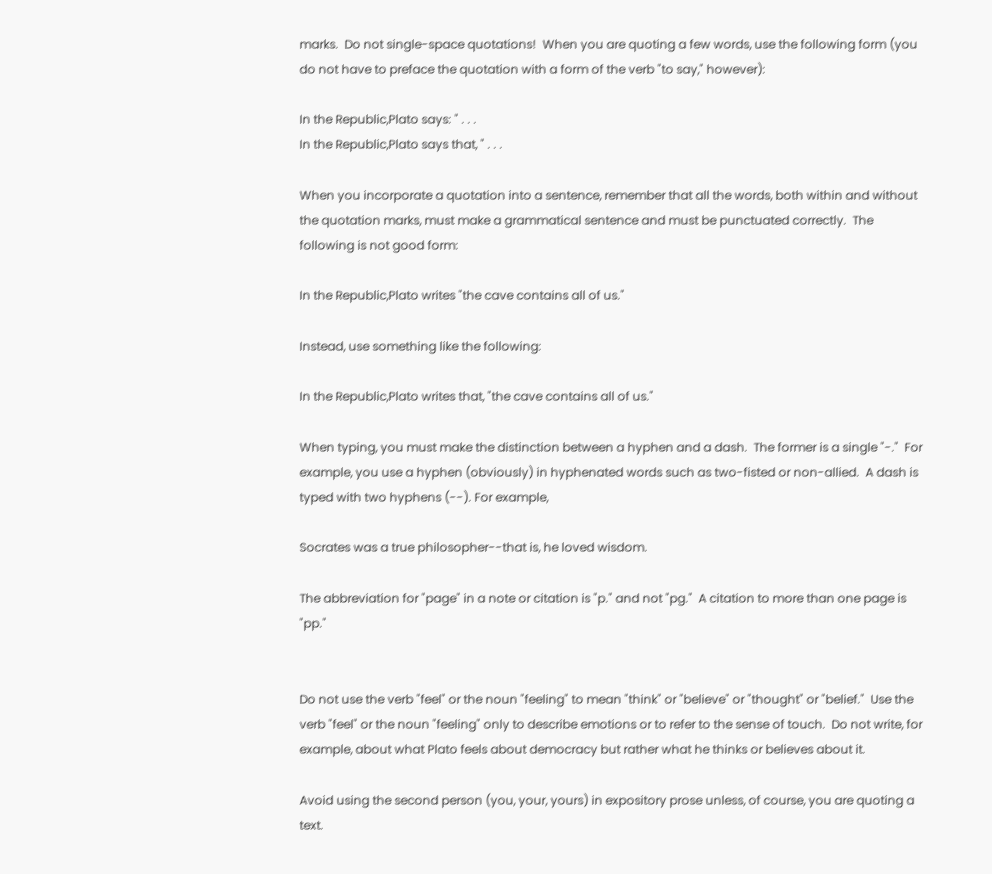marks.  Do not single-space quotations!  When you are quoting a few words, use the following form (you do not have to preface the quotation with a form of the verb "to say," however):

In the Republic,Plato says: " . . .
In the Republic,Plato says that, " . . .

When you incorporate a quotation into a sentence, remember that all the words, both within and without the quotation marks, must make a grammatical sentence and must be punctuated correctly.  The following is not good form:

In the Republic,Plato writes "the cave contains all of us."

Instead, use something like the following:

In the Republic,Plato writes that, "the cave contains all of us."

When typing, you must make the distinction between a hyphen and a dash.  The former is a single "-."  For example, you use a hyphen (obviously) in hyphenated words such as two-fisted or non-allied.  A dash is typed with two hyphens (--). For example,

Socrates was a true philosopher--that is, he loved wisdom.

The abbreviation for "page" in a note or citation is "p." and not "pg."  A citation to more than one page is "pp."


Do not use the verb "feel" or the noun "feeling" to mean "think" or "believe" or "thought" or "belief."  Use the verb "feel" or the noun "feeling" only to describe emotions or to refer to the sense of touch.  Do not write, for example, about what Plato feels about democracy but rather what he thinks or believes about it.

Avoid using the second person (you, your, yours) in expository prose unless, of course, you are quoting a text.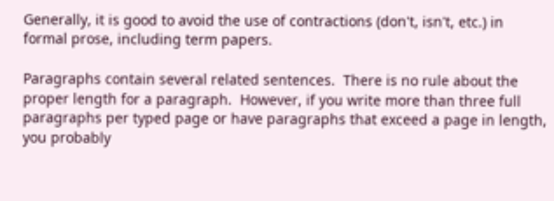Generally, it is good to avoid the use of contractions (don't, isn't, etc.) in formal prose, including term papers.

Paragraphs contain several related sentences.  There is no rule about the proper length for a paragraph.  However, if you write more than three full paragraphs per typed page or have paragraphs that exceed a page in length, you probably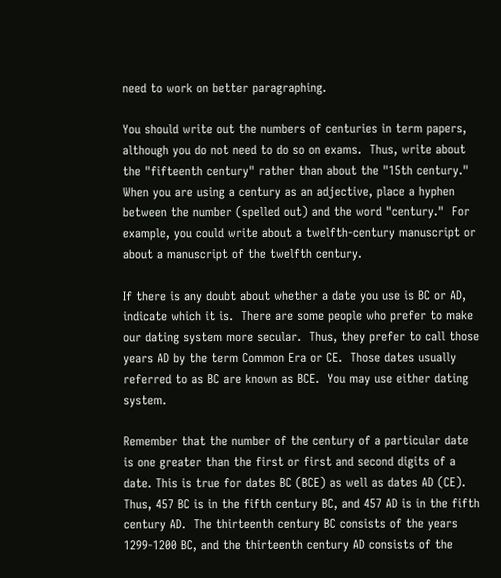need to work on better paragraphing.

You should write out the numbers of centuries in term papers, although you do not need to do so on exams.  Thus, write about the "fifteenth century" rather than about the "15th century."  When you are using a century as an adjective, place a hyphen between the number (spelled out) and the word "century."  For example, you could write about a twelfth-century manuscript or about a manuscript of the twelfth century.

If there is any doubt about whether a date you use is BC or AD, indicate which it is.  There are some people who prefer to make our dating system more secular.  Thus, they prefer to call those years AD by the term Common Era or CE.  Those dates usually referred to as BC are known as BCE.  You may use either dating system.

Remember that the number of the century of a particular date is one greater than the first or first and second digits of a date. This is true for dates BC (BCE) as well as dates AD (CE).  Thus, 457 BC is in the fifth century BC, and 457 AD is in the fifth century AD.  The thirteenth century BC consists of the years 1299-1200 BC, and the thirteenth century AD consists of the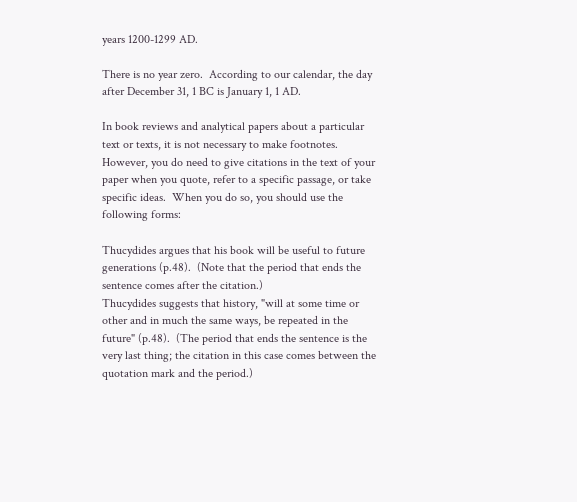years 1200-1299 AD.

There is no year zero.  According to our calendar, the day after December 31, 1 BC is January 1, 1 AD.

In book reviews and analytical papers about a particular text or texts, it is not necessary to make footnotes.  However, you do need to give citations in the text of your paper when you quote, refer to a specific passage, or take specific ideas.  When you do so, you should use the following forms:

Thucydides argues that his book will be useful to future generations (p.48).  (Note that the period that ends the sentence comes after the citation.)
Thucydides suggests that history, "will at some time or other and in much the same ways, be repeated in the future" (p.48).  (The period that ends the sentence is the very last thing; the citation in this case comes between the quotation mark and the period.)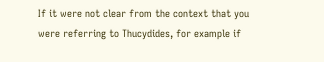If it were not clear from the context that you were referring to Thucydides, for example if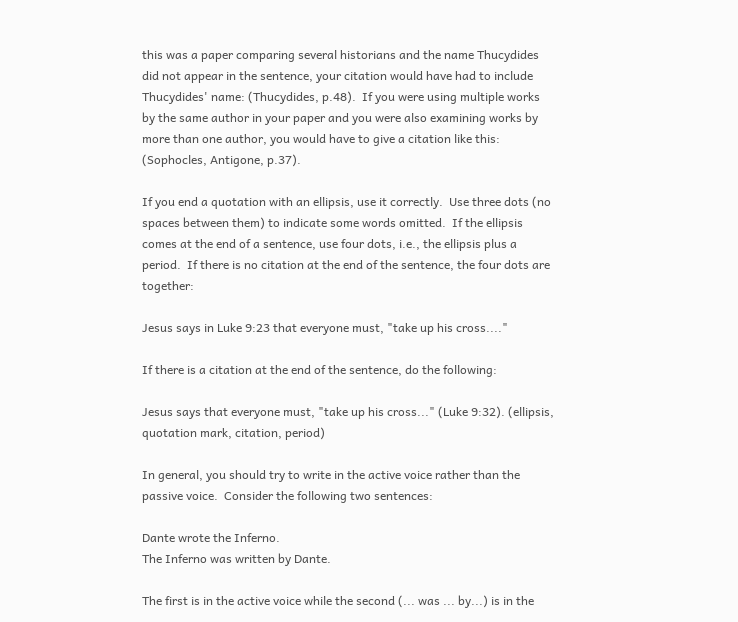this was a paper comparing several historians and the name Thucydides did not appear in the sentence, your citation would have had to include Thucydides' name: (Thucydides, p.48).  If you were using multiple works by the same author in your paper and you were also examining works by more than one author, you would have to give a citation like this: (Sophocles, Antigone, p.37).

If you end a quotation with an ellipsis, use it correctly.  Use three dots (no spaces between them) to indicate some words omitted.  If the ellipsis comes at the end of a sentence, use four dots, i.e., the ellipsis plus a period.  If there is no citation at the end of the sentence, the four dots are together:

Jesus says in Luke 9:23 that everyone must, "take up his cross...."

If there is a citation at the end of the sentence, do the following:

Jesus says that everyone must, "take up his cross..." (Luke 9:32). (ellipsis, quotation mark, citation, period)

In general, you should try to write in the active voice rather than the passive voice.  Consider the following two sentences:

Dante wrote the Inferno.
The Inferno was written by Dante.

The first is in the active voice while the second (... was ... by...) is in the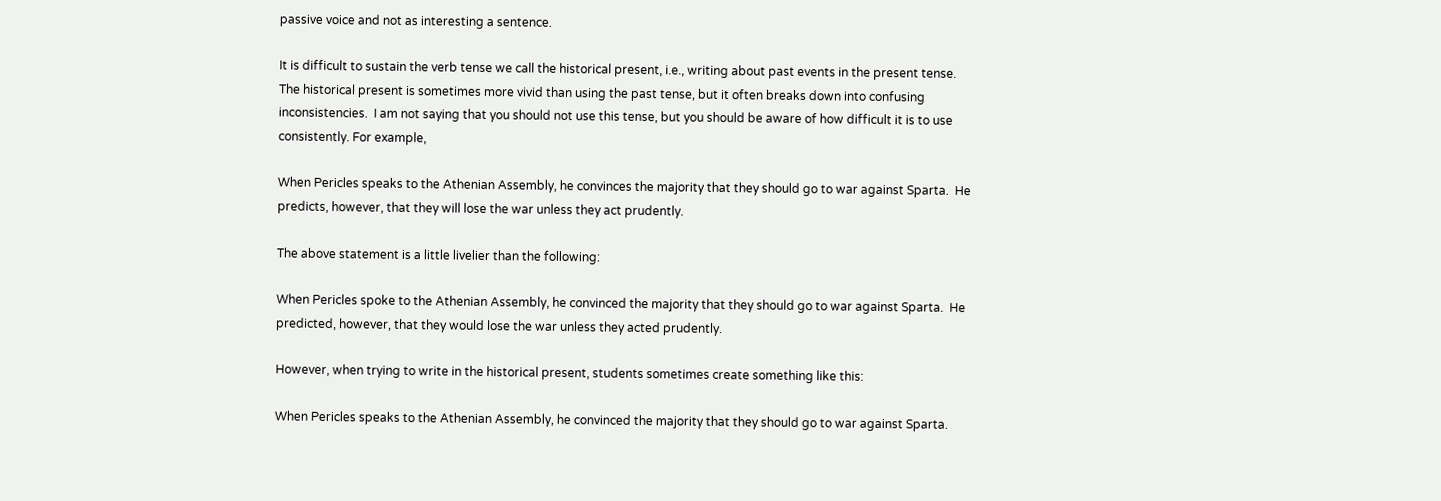passive voice and not as interesting a sentence.

It is difficult to sustain the verb tense we call the historical present, i.e., writing about past events in the present tense.  The historical present is sometimes more vivid than using the past tense, but it often breaks down into confusing inconsistencies.  I am not saying that you should not use this tense, but you should be aware of how difficult it is to use consistently. For example,

When Pericles speaks to the Athenian Assembly, he convinces the majority that they should go to war against Sparta.  He predicts, however, that they will lose the war unless they act prudently.

The above statement is a little livelier than the following:

When Pericles spoke to the Athenian Assembly, he convinced the majority that they should go to war against Sparta.  He predicted, however, that they would lose the war unless they acted prudently.

However, when trying to write in the historical present, students sometimes create something like this:

When Pericles speaks to the Athenian Assembly, he convinced the majority that they should go to war against Sparta.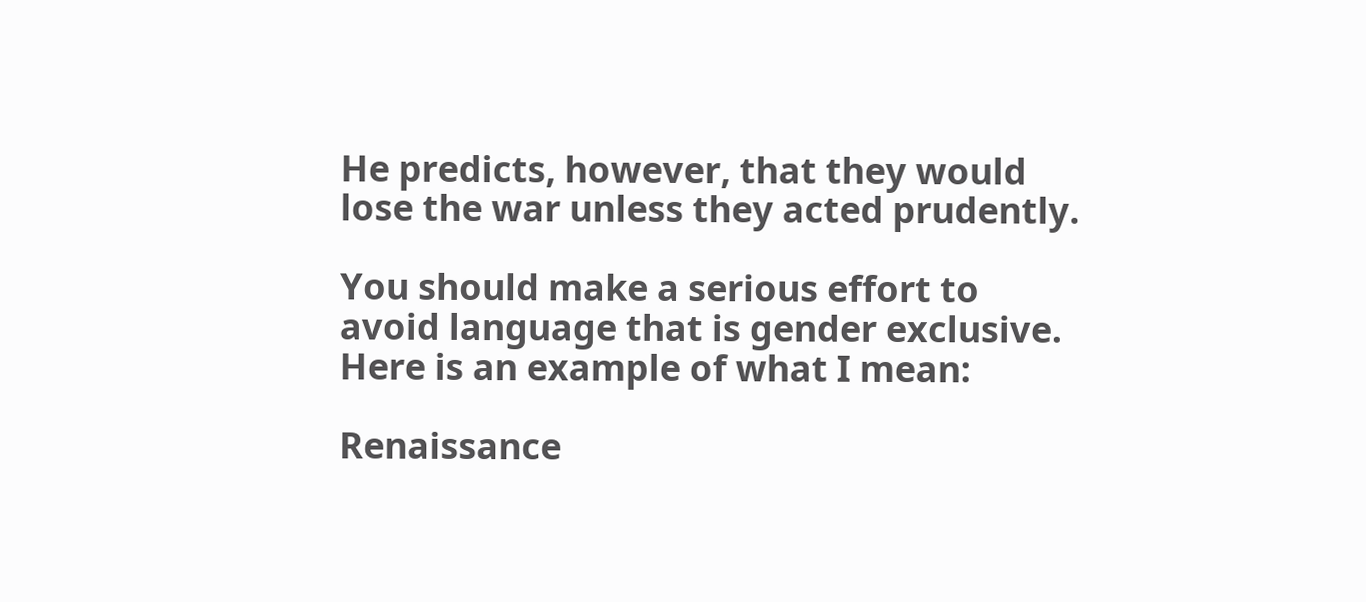He predicts, however, that they would lose the war unless they acted prudently.

You should make a serious effort to avoid language that is gender exclusive. Here is an example of what I mean:

Renaissance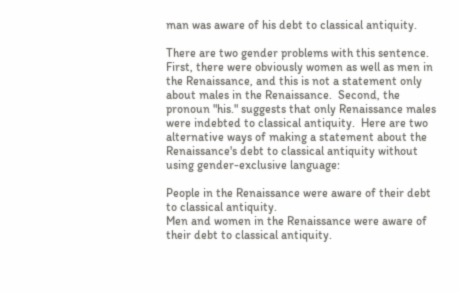man was aware of his debt to classical antiquity.

There are two gender problems with this sentence.  First, there were obviously women as well as men in the Renaissance, and this is not a statement only about males in the Renaissance.  Second, the pronoun "his." suggests that only Renaissance males were indebted to classical antiquity.  Here are two alternative ways of making a statement about the Renaissance's debt to classical antiquity without using gender-exclusive language:

People in the Renaissance were aware of their debt to classical antiquity.
Men and women in the Renaissance were aware of their debt to classical antiquity.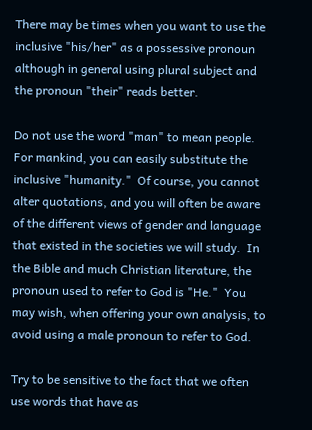There may be times when you want to use the inclusive "his/her" as a possessive pronoun although in general using plural subject and the pronoun "their" reads better.

Do not use the word "man" to mean people.  For mankind, you can easily substitute the inclusive "humanity."  Of course, you cannot alter quotations, and you will often be aware of the different views of gender and language that existed in the societies we will study.  In the Bible and much Christian literature, the pronoun used to refer to God is "He."  You may wish, when offering your own analysis, to avoid using a male pronoun to refer to God.

Try to be sensitive to the fact that we often use words that have as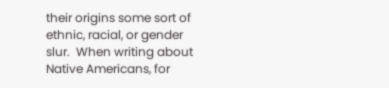their origins some sort of ethnic, racial, or gender slur.  When writing about Native Americans, for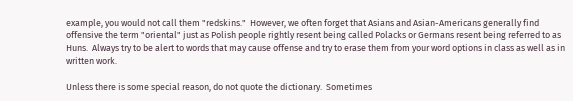example, you would not call them "redskins."  However, we often forget that Asians and Asian-Americans generally find offensive the term "oriental" just as Polish people rightly resent being called Polacks or Germans resent being referred to as Huns.  Always try to be alert to words that may cause offense and try to erase them from your word options in class as well as in written work.

Unless there is some special reason, do not quote the dictionary.  Sometimes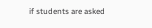if students are asked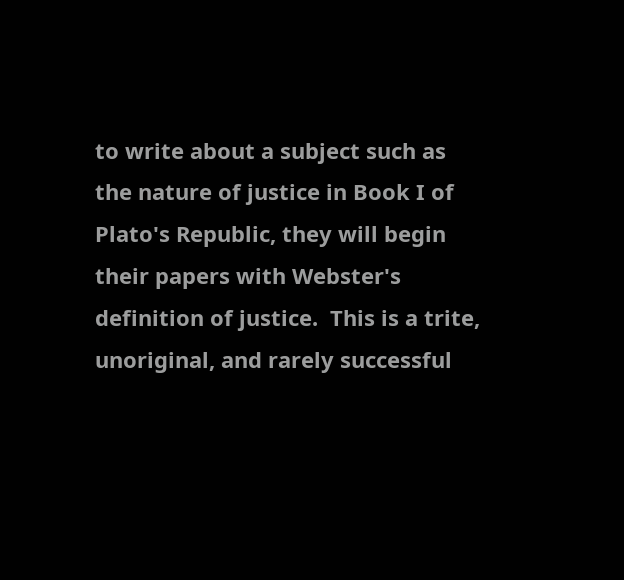to write about a subject such as the nature of justice in Book I of Plato's Republic, they will begin their papers with Webster's definition of justice.  This is a trite, unoriginal, and rarely successful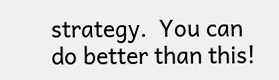strategy.  You can do better than this!